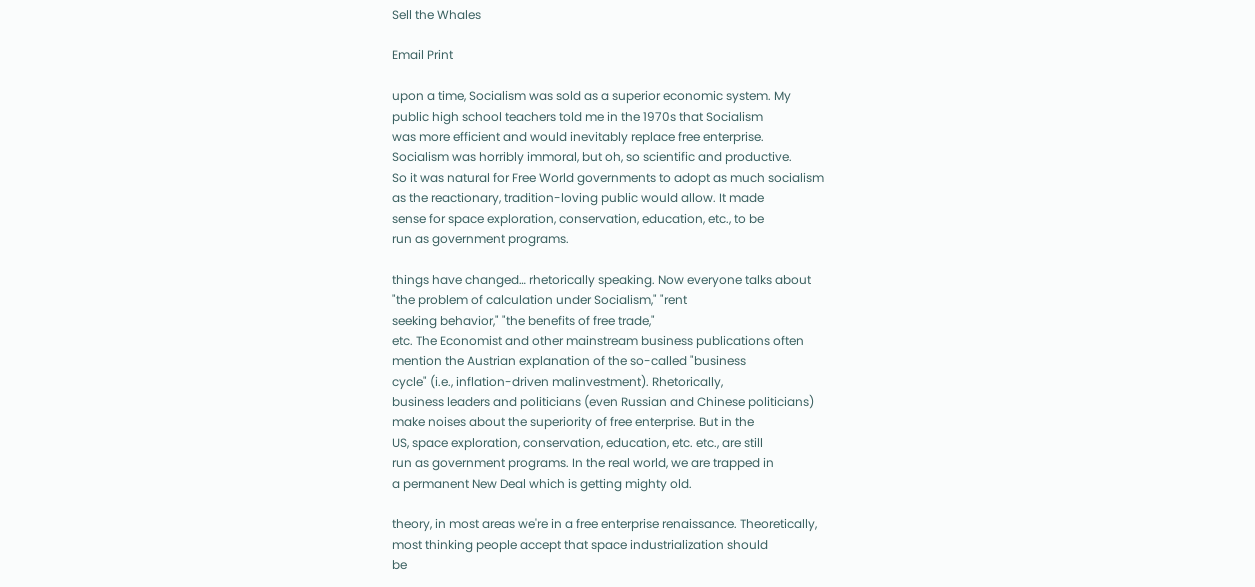Sell the Whales

Email Print

upon a time, Socialism was sold as a superior economic system. My
public high school teachers told me in the 1970s that Socialism
was more efficient and would inevitably replace free enterprise.
Socialism was horribly immoral, but oh, so scientific and productive.
So it was natural for Free World governments to adopt as much socialism
as the reactionary, tradition-loving public would allow. It made
sense for space exploration, conservation, education, etc., to be
run as government programs.

things have changed… rhetorically speaking. Now everyone talks about
"the problem of calculation under Socialism," "rent
seeking behavior," "the benefits of free trade,"
etc. The Economist and other mainstream business publications often
mention the Austrian explanation of the so-called "business
cycle" (i.e., inflation-driven malinvestment). Rhetorically,
business leaders and politicians (even Russian and Chinese politicians)
make noises about the superiority of free enterprise. But in the
US, space exploration, conservation, education, etc. etc., are still
run as government programs. In the real world, we are trapped in
a permanent New Deal which is getting mighty old.

theory, in most areas we're in a free enterprise renaissance. Theoretically,
most thinking people accept that space industrialization should
be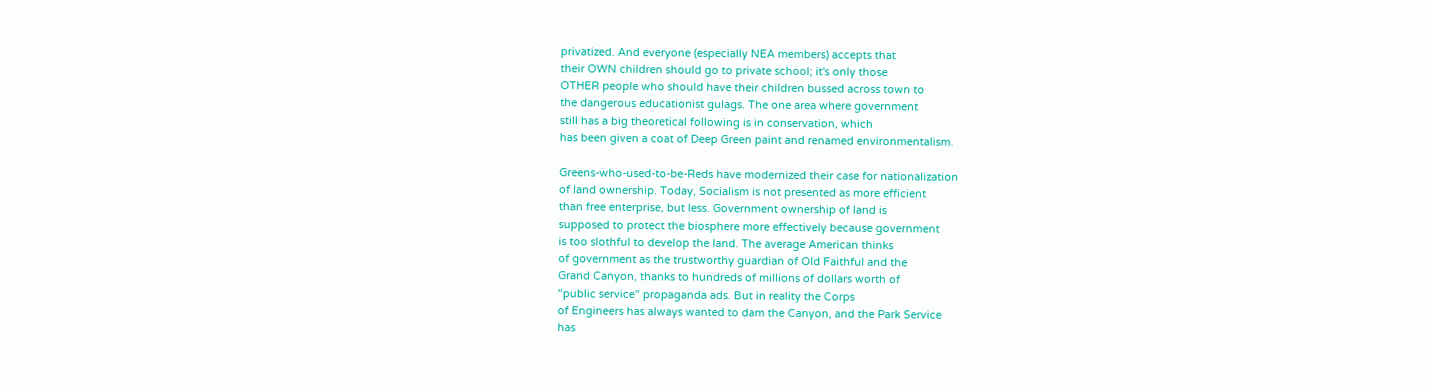privatized. And everyone (especially NEA members) accepts that
their OWN children should go to private school; it's only those
OTHER people who should have their children bussed across town to
the dangerous educationist gulags. The one area where government
still has a big theoretical following is in conservation, which
has been given a coat of Deep Green paint and renamed environmentalism.

Greens-who-used-to-be-Reds have modernized their case for nationalization
of land ownership. Today, Socialism is not presented as more efficient
than free enterprise, but less. Government ownership of land is
supposed to protect the biosphere more effectively because government
is too slothful to develop the land. The average American thinks
of government as the trustworthy guardian of Old Faithful and the
Grand Canyon, thanks to hundreds of millions of dollars worth of
"public service" propaganda ads. But in reality the Corps
of Engineers has always wanted to dam the Canyon, and the Park Service
has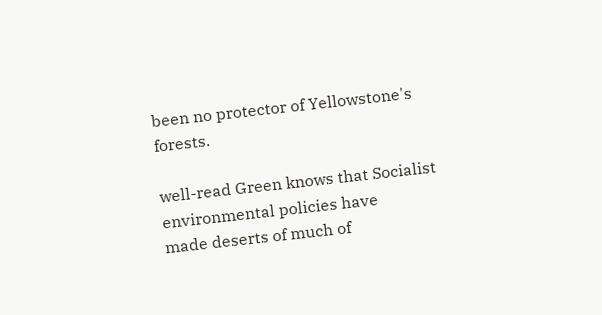been no protector of Yellowstone's forests.

well-read Green knows that Socialist environmental policies have
made deserts of much of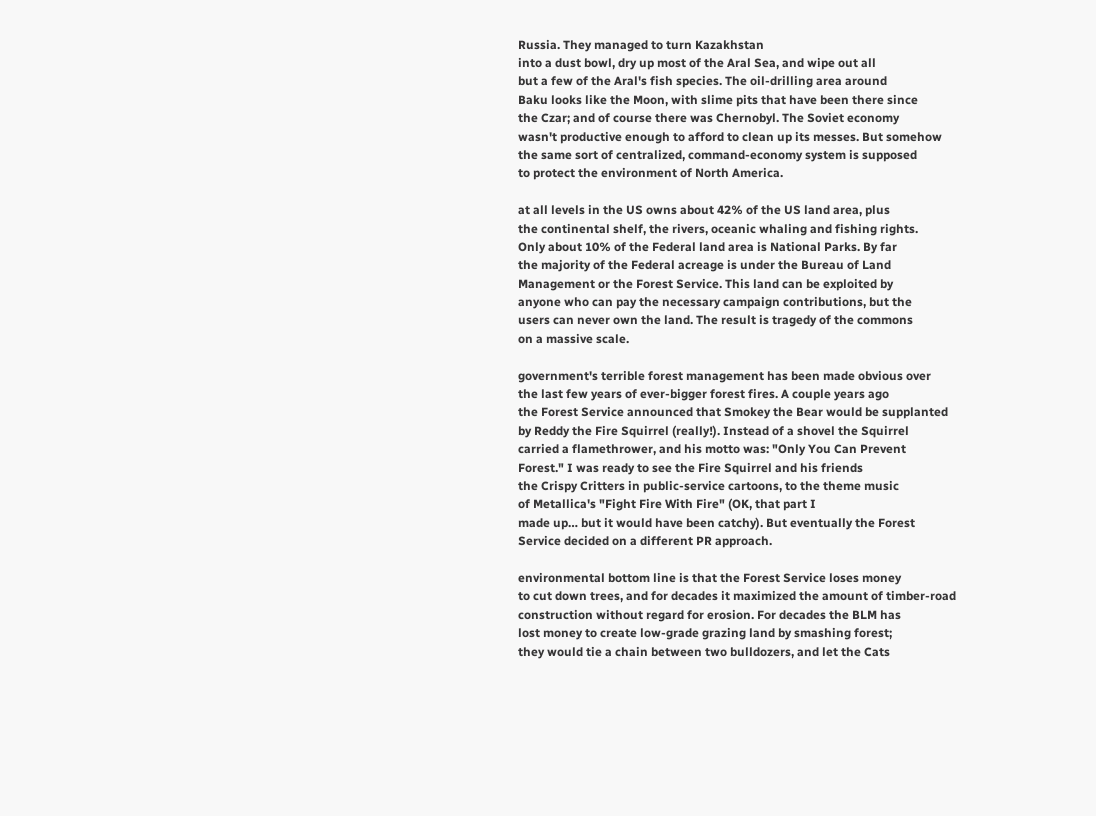Russia. They managed to turn Kazakhstan
into a dust bowl, dry up most of the Aral Sea, and wipe out all
but a few of the Aral's fish species. The oil-drilling area around
Baku looks like the Moon, with slime pits that have been there since
the Czar; and of course there was Chernobyl. The Soviet economy
wasn't productive enough to afford to clean up its messes. But somehow
the same sort of centralized, command-economy system is supposed
to protect the environment of North America.

at all levels in the US owns about 42% of the US land area, plus
the continental shelf, the rivers, oceanic whaling and fishing rights.
Only about 10% of the Federal land area is National Parks. By far
the majority of the Federal acreage is under the Bureau of Land
Management or the Forest Service. This land can be exploited by
anyone who can pay the necessary campaign contributions, but the
users can never own the land. The result is tragedy of the commons
on a massive scale.

government's terrible forest management has been made obvious over
the last few years of ever-bigger forest fires. A couple years ago
the Forest Service announced that Smokey the Bear would be supplanted
by Reddy the Fire Squirrel (really!). Instead of a shovel the Squirrel
carried a flamethrower, and his motto was: "Only You Can Prevent
Forest." I was ready to see the Fire Squirrel and his friends
the Crispy Critters in public-service cartoons, to the theme music
of Metallica's "Fight Fire With Fire" (OK, that part I
made up… but it would have been catchy). But eventually the Forest
Service decided on a different PR approach.

environmental bottom line is that the Forest Service loses money
to cut down trees, and for decades it maximized the amount of timber-road
construction without regard for erosion. For decades the BLM has
lost money to create low-grade grazing land by smashing forest;
they would tie a chain between two bulldozers, and let the Cats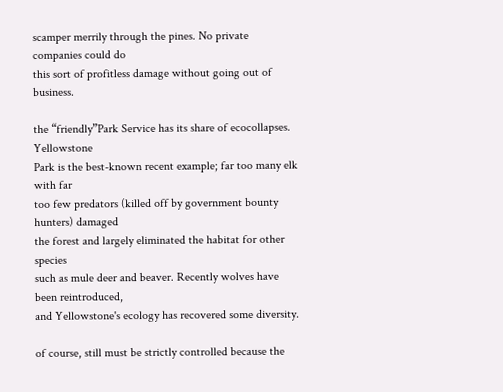scamper merrily through the pines. No private companies could do
this sort of profitless damage without going out of business.

the “friendly”Park Service has its share of ecocollapses. Yellowstone
Park is the best-known recent example; far too many elk with far
too few predators (killed off by government bounty hunters) damaged
the forest and largely eliminated the habitat for other species
such as mule deer and beaver. Recently wolves have been reintroduced,
and Yellowstone's ecology has recovered some diversity.

of course, still must be strictly controlled because the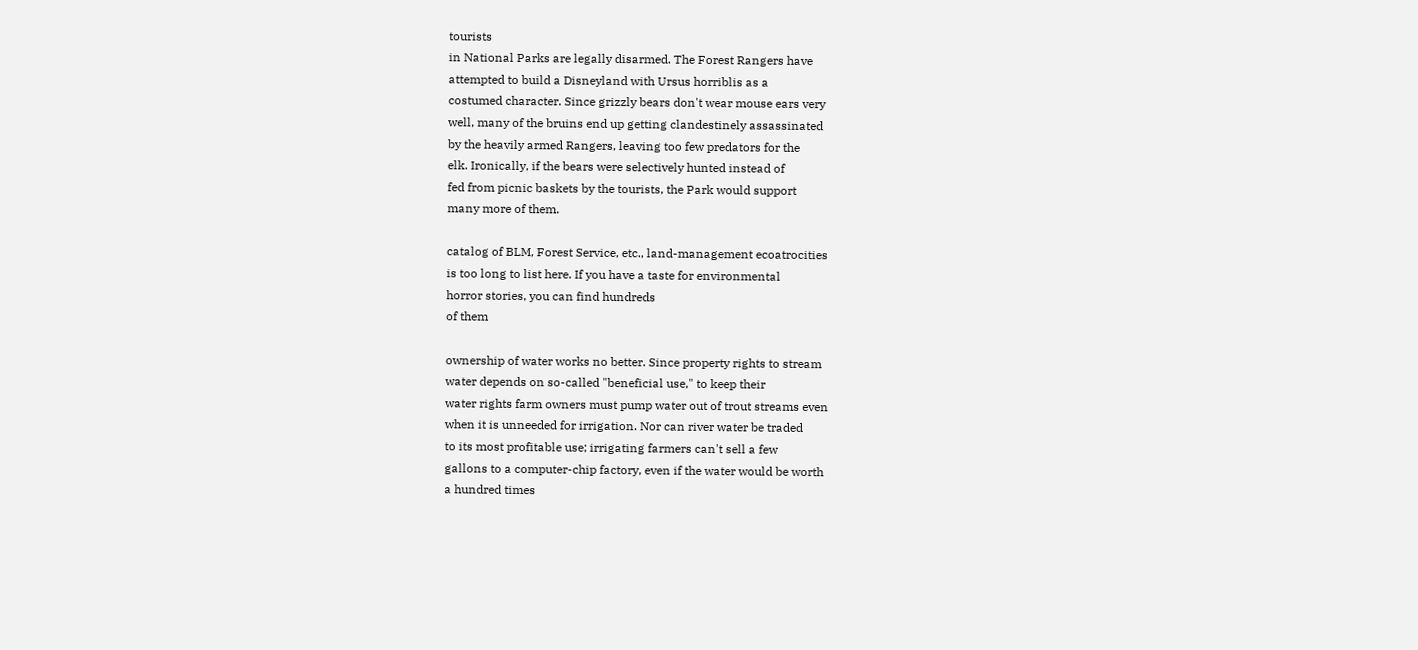tourists
in National Parks are legally disarmed. The Forest Rangers have
attempted to build a Disneyland with Ursus horriblis as a
costumed character. Since grizzly bears don't wear mouse ears very
well, many of the bruins end up getting clandestinely assassinated
by the heavily armed Rangers, leaving too few predators for the
elk. Ironically, if the bears were selectively hunted instead of
fed from picnic baskets by the tourists, the Park would support
many more of them.

catalog of BLM, Forest Service, etc., land-management ecoatrocities
is too long to list here. If you have a taste for environmental
horror stories, you can find hundreds
of them

ownership of water works no better. Since property rights to stream
water depends on so-called "beneficial use," to keep their
water rights farm owners must pump water out of trout streams even
when it is unneeded for irrigation. Nor can river water be traded
to its most profitable use; irrigating farmers can't sell a few
gallons to a computer-chip factory, even if the water would be worth
a hundred times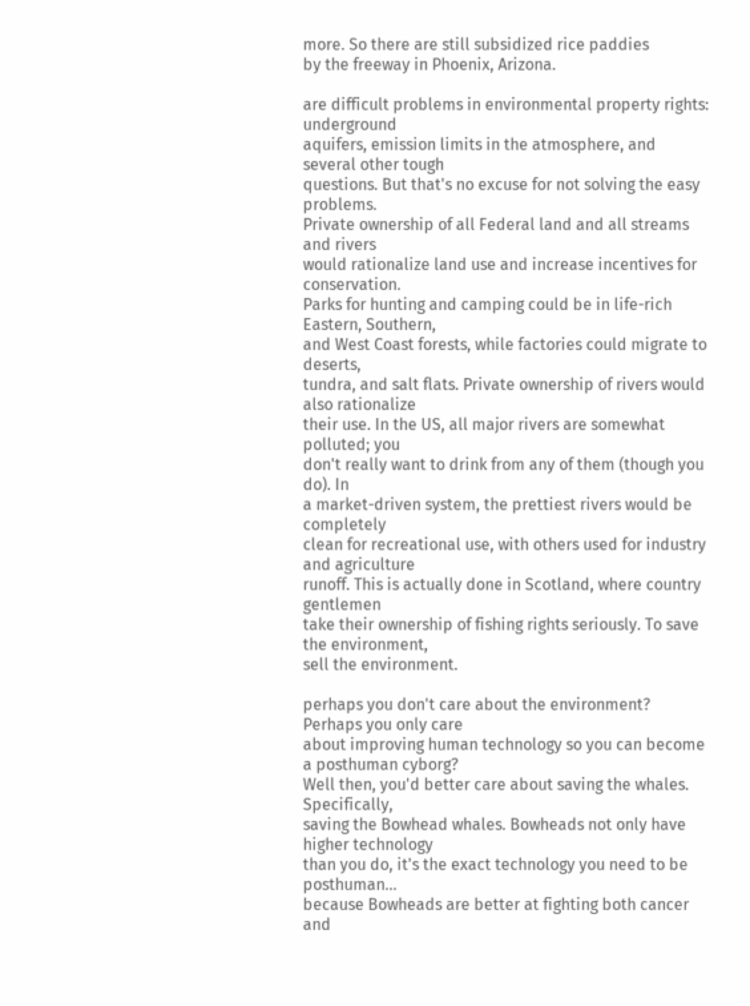more. So there are still subsidized rice paddies
by the freeway in Phoenix, Arizona.

are difficult problems in environmental property rights: underground
aquifers, emission limits in the atmosphere, and several other tough
questions. But that's no excuse for not solving the easy problems.
Private ownership of all Federal land and all streams and rivers
would rationalize land use and increase incentives for conservation.
Parks for hunting and camping could be in life-rich Eastern, Southern,
and West Coast forests, while factories could migrate to deserts,
tundra, and salt flats. Private ownership of rivers would also rationalize
their use. In the US, all major rivers are somewhat polluted; you
don't really want to drink from any of them (though you do). In
a market-driven system, the prettiest rivers would be completely
clean for recreational use, with others used for industry and agriculture
runoff. This is actually done in Scotland, where country gentlemen
take their ownership of fishing rights seriously. To save the environment,
sell the environment.

perhaps you don't care about the environment? Perhaps you only care
about improving human technology so you can become a posthuman cyborg?
Well then, you'd better care about saving the whales. Specifically,
saving the Bowhead whales. Bowheads not only have higher technology
than you do, it's the exact technology you need to be posthuman…
because Bowheads are better at fighting both cancer and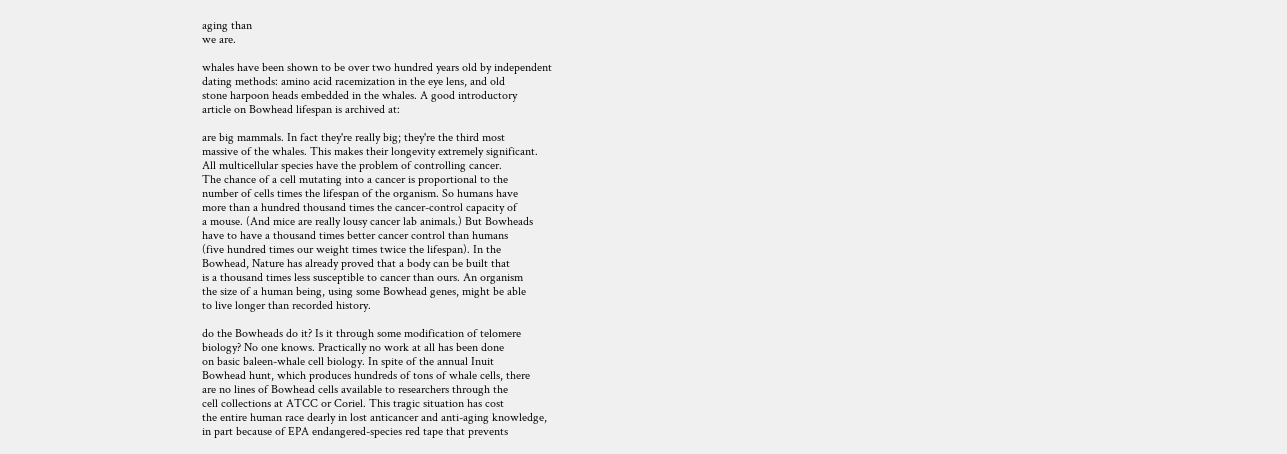aging than
we are.

whales have been shown to be over two hundred years old by independent
dating methods: amino acid racemization in the eye lens, and old
stone harpoon heads embedded in the whales. A good introductory
article on Bowhead lifespan is archived at:

are big mammals. In fact they're really big; they're the third most
massive of the whales. This makes their longevity extremely significant.
All multicellular species have the problem of controlling cancer.
The chance of a cell mutating into a cancer is proportional to the
number of cells times the lifespan of the organism. So humans have
more than a hundred thousand times the cancer-control capacity of
a mouse. (And mice are really lousy cancer lab animals.) But Bowheads
have to have a thousand times better cancer control than humans
(five hundred times our weight times twice the lifespan). In the
Bowhead, Nature has already proved that a body can be built that
is a thousand times less susceptible to cancer than ours. An organism
the size of a human being, using some Bowhead genes, might be able
to live longer than recorded history.

do the Bowheads do it? Is it through some modification of telomere
biology? No one knows. Practically no work at all has been done
on basic baleen-whale cell biology. In spite of the annual Inuit
Bowhead hunt, which produces hundreds of tons of whale cells, there
are no lines of Bowhead cells available to researchers through the
cell collections at ATCC or Coriel. This tragic situation has cost
the entire human race dearly in lost anticancer and anti-aging knowledge,
in part because of EPA endangered-species red tape that prevents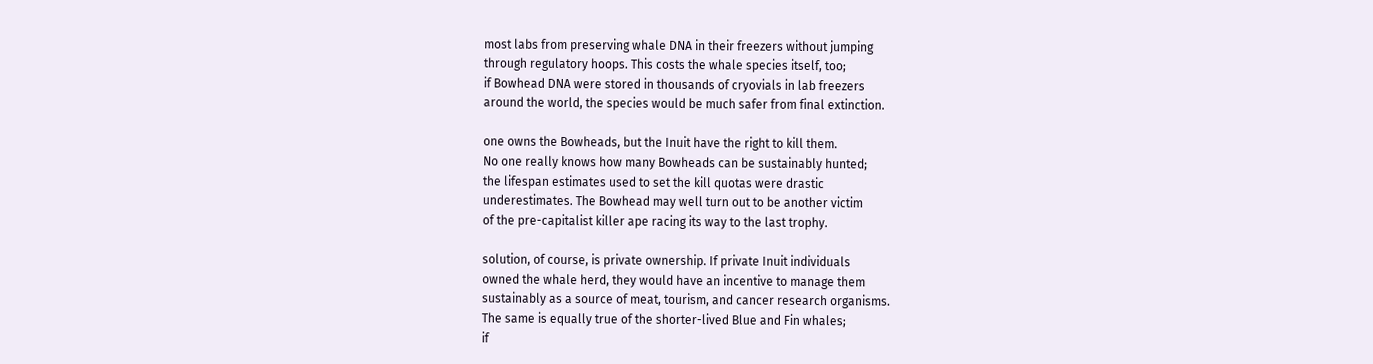most labs from preserving whale DNA in their freezers without jumping
through regulatory hoops. This costs the whale species itself, too;
if Bowhead DNA were stored in thousands of cryovials in lab freezers
around the world, the species would be much safer from final extinction.

one owns the Bowheads, but the Inuit have the right to kill them.
No one really knows how many Bowheads can be sustainably hunted;
the lifespan estimates used to set the kill quotas were drastic
underestimates. The Bowhead may well turn out to be another victim
of the pre-capitalist killer ape racing its way to the last trophy.

solution, of course, is private ownership. If private Inuit individuals
owned the whale herd, they would have an incentive to manage them
sustainably as a source of meat, tourism, and cancer research organisms.
The same is equally true of the shorter-lived Blue and Fin whales;
if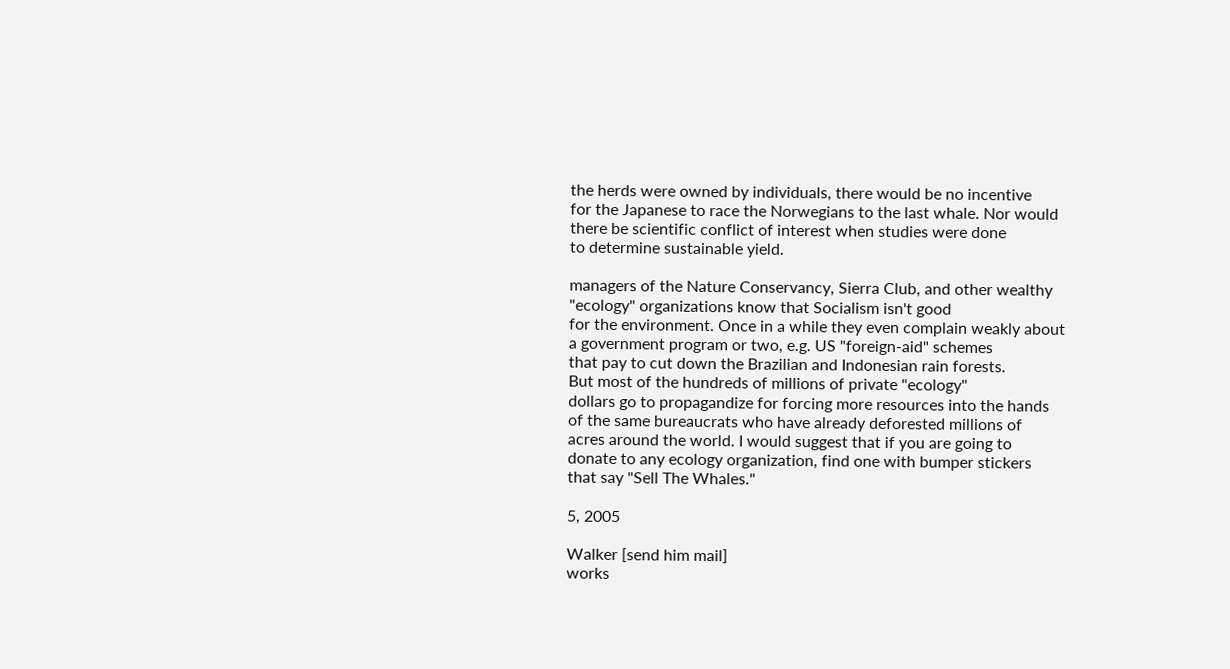the herds were owned by individuals, there would be no incentive
for the Japanese to race the Norwegians to the last whale. Nor would
there be scientific conflict of interest when studies were done
to determine sustainable yield.

managers of the Nature Conservancy, Sierra Club, and other wealthy
"ecology" organizations know that Socialism isn't good
for the environment. Once in a while they even complain weakly about
a government program or two, e.g. US "foreign-aid" schemes
that pay to cut down the Brazilian and Indonesian rain forests.
But most of the hundreds of millions of private "ecology"
dollars go to propagandize for forcing more resources into the hands
of the same bureaucrats who have already deforested millions of
acres around the world. I would suggest that if you are going to
donate to any ecology organization, find one with bumper stickers
that say "Sell The Whales."

5, 2005

Walker [send him mail]
works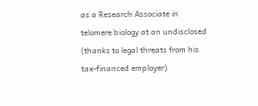as a Research Associate in telomere biology at an undisclosed
(thanks to legal threats from his tax-financed employer)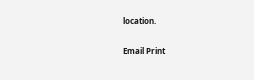location.

Email Print